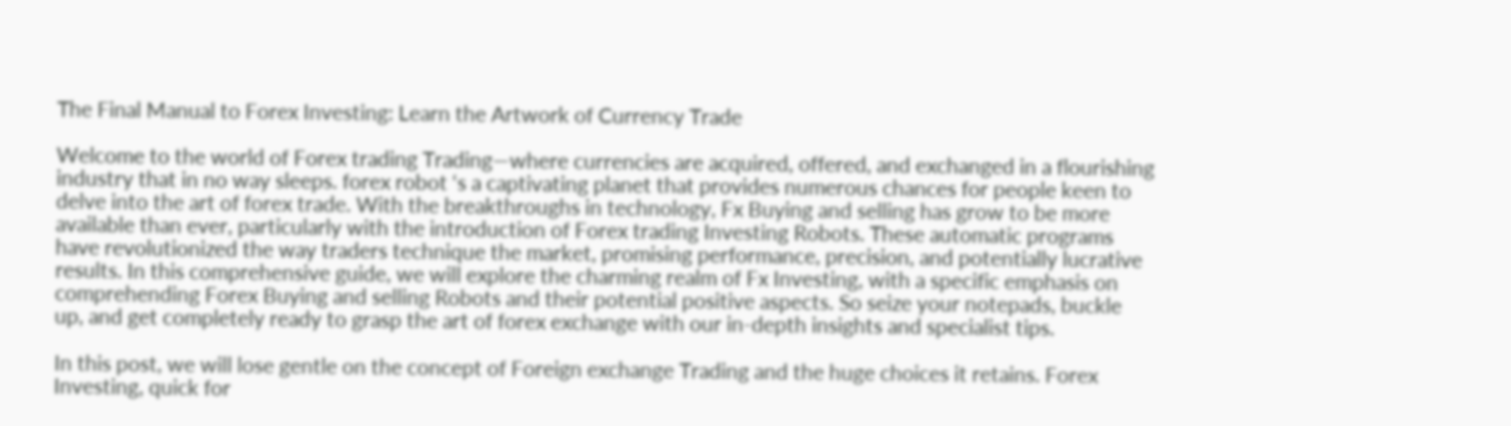The Final Manual to Forex Investing: Learn the Artwork of Currency Trade

Welcome to the world of Forex trading Trading—where currencies are acquired, offered, and exchanged in a flourishing industry that in no way sleeps. forex robot ‘s a captivating planet that provides numerous chances for people keen to delve into the art of forex trade. With the breakthroughs in technology, Fx Buying and selling has grow to be more available than ever, particularly with the introduction of Forex trading Investing Robots. These automatic programs have revolutionized the way traders technique the market, promising performance, precision, and potentially lucrative results. In this comprehensive guide, we will explore the charming realm of Fx Investing, with a specific emphasis on comprehending Forex Buying and selling Robots and their potential positive aspects. So seize your notepads, buckle up, and get completely ready to grasp the art of forex exchange with our in-depth insights and specialist tips.

In this post, we will lose gentle on the concept of Foreign exchange Trading and the huge choices it retains. Forex Investing, quick for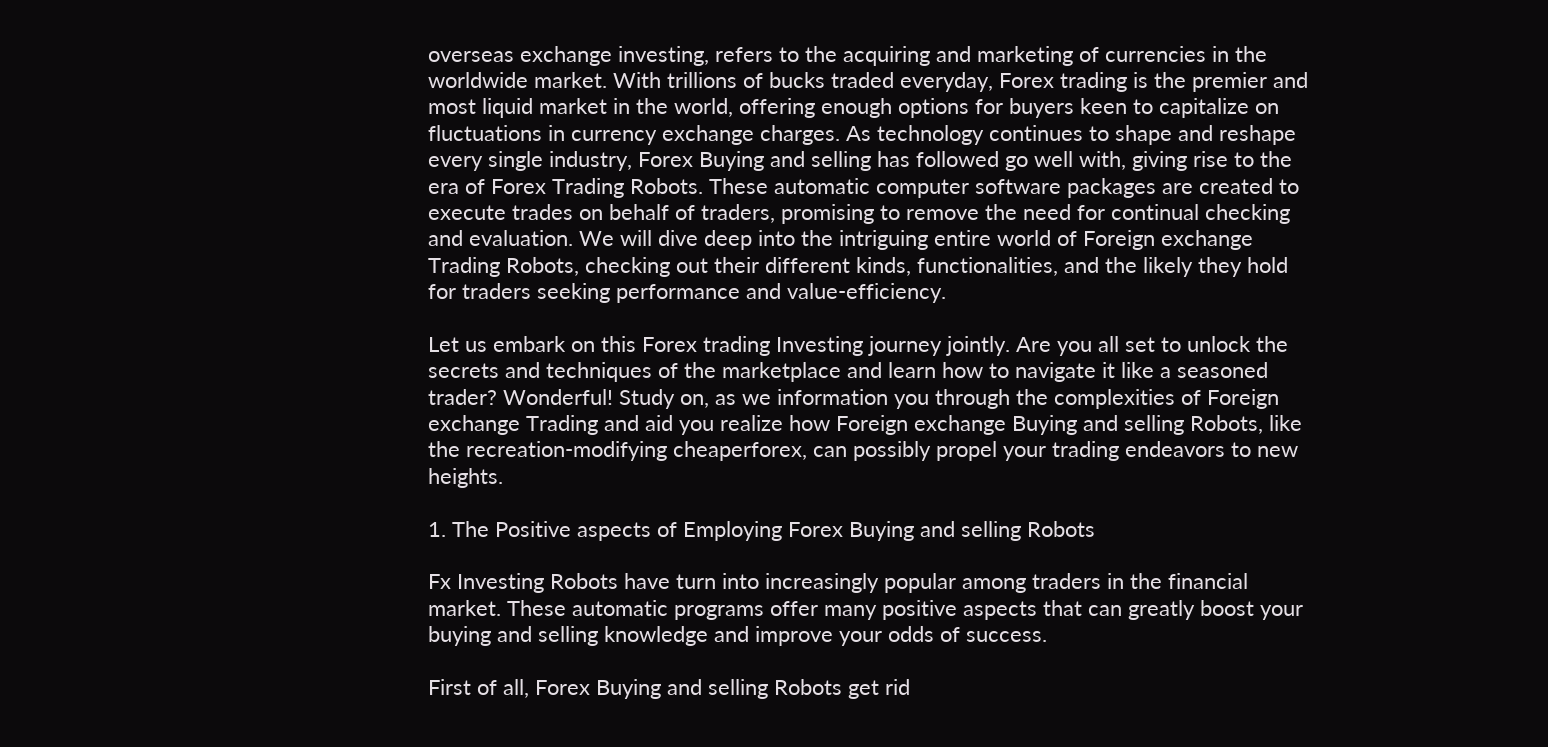overseas exchange investing, refers to the acquiring and marketing of currencies in the worldwide market. With trillions of bucks traded everyday, Forex trading is the premier and most liquid market in the world, offering enough options for buyers keen to capitalize on fluctuations in currency exchange charges. As technology continues to shape and reshape every single industry, Forex Buying and selling has followed go well with, giving rise to the era of Forex Trading Robots. These automatic computer software packages are created to execute trades on behalf of traders, promising to remove the need for continual checking and evaluation. We will dive deep into the intriguing entire world of Foreign exchange Trading Robots, checking out their different kinds, functionalities, and the likely they hold for traders seeking performance and value-efficiency.

Let us embark on this Forex trading Investing journey jointly. Are you all set to unlock the secrets and techniques of the marketplace and learn how to navigate it like a seasoned trader? Wonderful! Study on, as we information you through the complexities of Foreign exchange Trading and aid you realize how Foreign exchange Buying and selling Robots, like the recreation-modifying cheaperforex, can possibly propel your trading endeavors to new heights.

1. The Positive aspects of Employing Forex Buying and selling Robots

Fx Investing Robots have turn into increasingly popular among traders in the financial market. These automatic programs offer many positive aspects that can greatly boost your buying and selling knowledge and improve your odds of success.

First of all, Forex Buying and selling Robots get rid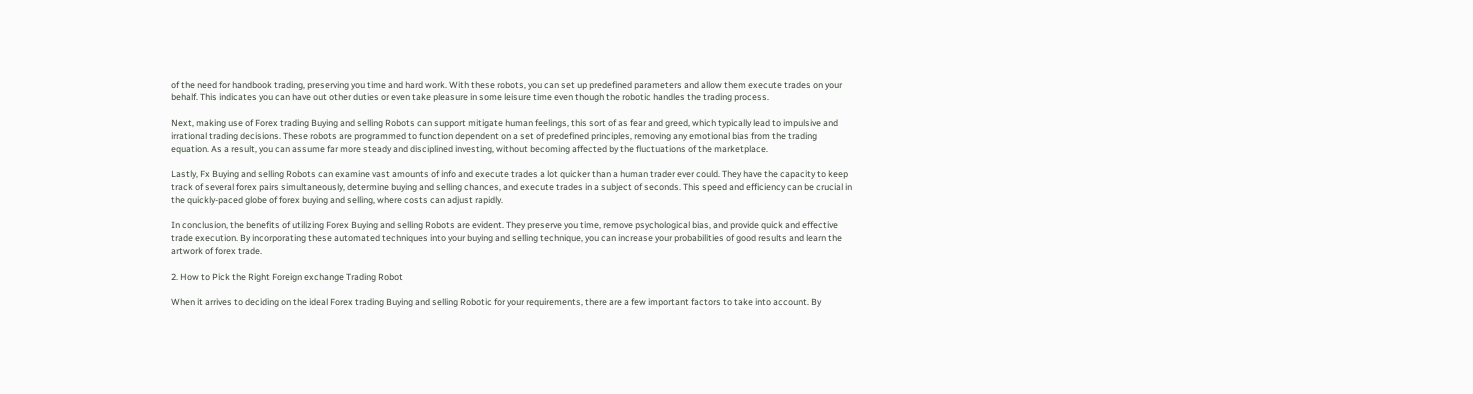of the need for handbook trading, preserving you time and hard work. With these robots, you can set up predefined parameters and allow them execute trades on your behalf. This indicates you can have out other duties or even take pleasure in some leisure time even though the robotic handles the trading process.

Next, making use of Forex trading Buying and selling Robots can support mitigate human feelings, this sort of as fear and greed, which typically lead to impulsive and irrational trading decisions. These robots are programmed to function dependent on a set of predefined principles, removing any emotional bias from the trading equation. As a result, you can assume far more steady and disciplined investing, without becoming affected by the fluctuations of the marketplace.

Lastly, Fx Buying and selling Robots can examine vast amounts of info and execute trades a lot quicker than a human trader ever could. They have the capacity to keep track of several forex pairs simultaneously, determine buying and selling chances, and execute trades in a subject of seconds. This speed and efficiency can be crucial in the quickly-paced globe of forex buying and selling, where costs can adjust rapidly.

In conclusion, the benefits of utilizing Forex Buying and selling Robots are evident. They preserve you time, remove psychological bias, and provide quick and effective trade execution. By incorporating these automated techniques into your buying and selling technique, you can increase your probabilities of good results and learn the artwork of forex trade.

2. How to Pick the Right Foreign exchange Trading Robot

When it arrives to deciding on the ideal Forex trading Buying and selling Robotic for your requirements, there are a few important factors to take into account. By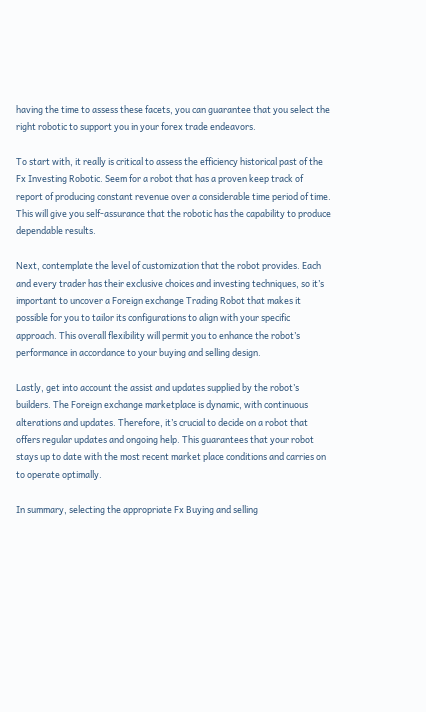having the time to assess these facets, you can guarantee that you select the right robotic to support you in your forex trade endeavors.

To start with, it really is critical to assess the efficiency historical past of the Fx Investing Robotic. Seem for a robot that has a proven keep track of report of producing constant revenue over a considerable time period of time. This will give you self-assurance that the robotic has the capability to produce dependable results.

Next, contemplate the level of customization that the robot provides. Each and every trader has their exclusive choices and investing techniques, so it’s important to uncover a Foreign exchange Trading Robot that makes it possible for you to tailor its configurations to align with your specific approach. This overall flexibility will permit you to enhance the robot’s performance in accordance to your buying and selling design.

Lastly, get into account the assist and updates supplied by the robot’s builders. The Foreign exchange marketplace is dynamic, with continuous alterations and updates. Therefore, it’s crucial to decide on a robot that offers regular updates and ongoing help. This guarantees that your robot stays up to date with the most recent market place conditions and carries on to operate optimally.

In summary, selecting the appropriate Fx Buying and selling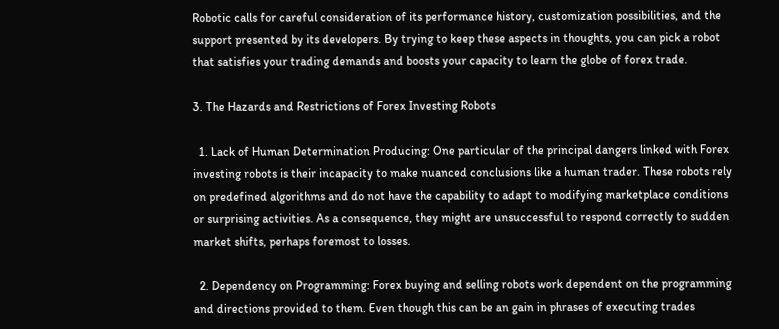Robotic calls for careful consideration of its performance history, customization possibilities, and the support presented by its developers. By trying to keep these aspects in thoughts, you can pick a robot that satisfies your trading demands and boosts your capacity to learn the globe of forex trade.

3. The Hazards and Restrictions of Forex Investing Robots

  1. Lack of Human Determination Producing: One particular of the principal dangers linked with Forex investing robots is their incapacity to make nuanced conclusions like a human trader. These robots rely on predefined algorithms and do not have the capability to adapt to modifying marketplace conditions or surprising activities. As a consequence, they might are unsuccessful to respond correctly to sudden market shifts, perhaps foremost to losses.

  2. Dependency on Programming: Forex buying and selling robots work dependent on the programming and directions provided to them. Even though this can be an gain in phrases of executing trades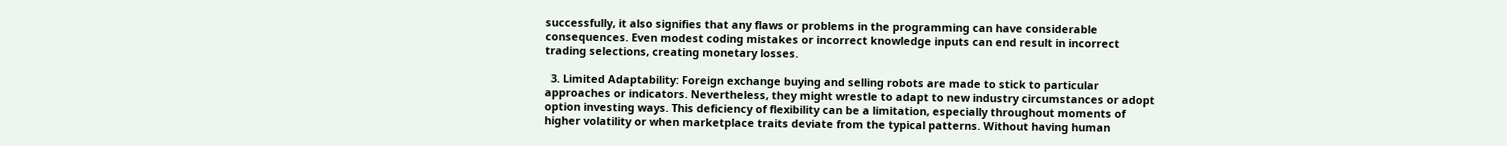successfully, it also signifies that any flaws or problems in the programming can have considerable consequences. Even modest coding mistakes or incorrect knowledge inputs can end result in incorrect trading selections, creating monetary losses.

  3. Limited Adaptability: Foreign exchange buying and selling robots are made to stick to particular approaches or indicators. Nevertheless, they might wrestle to adapt to new industry circumstances or adopt option investing ways. This deficiency of flexibility can be a limitation, especially throughout moments of higher volatility or when marketplace traits deviate from the typical patterns. Without having human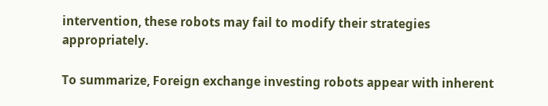intervention, these robots may fail to modify their strategies appropriately.

To summarize, Foreign exchange investing robots appear with inherent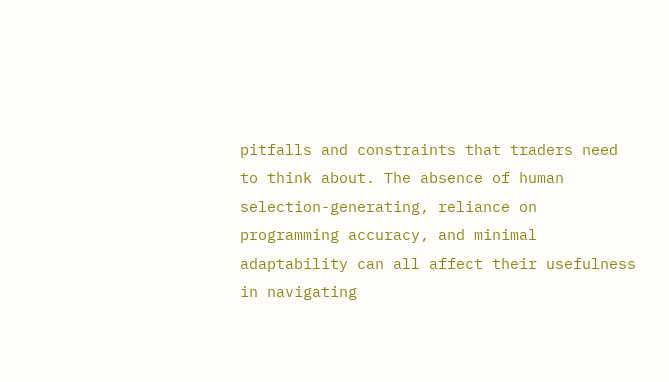pitfalls and constraints that traders need to think about. The absence of human selection-generating, reliance on programming accuracy, and minimal adaptability can all affect their usefulness in navigating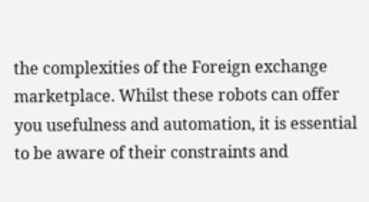the complexities of the Foreign exchange marketplace. Whilst these robots can offer you usefulness and automation, it is essential to be aware of their constraints and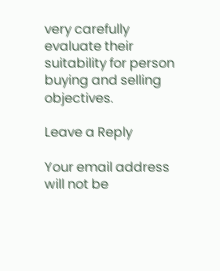very carefully evaluate their suitability for person buying and selling objectives.

Leave a Reply

Your email address will not be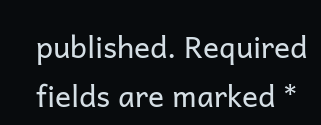published. Required fields are marked *